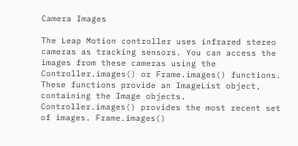Camera Images

The Leap Motion controller uses infrared stereo cameras as tracking sensors. You can access the images from these cameras using the Controller.images() or Frame.images() functions. These functions provide an ImageList object, containing the Image objects. Controller.images() provides the most recent set of images. Frame.images()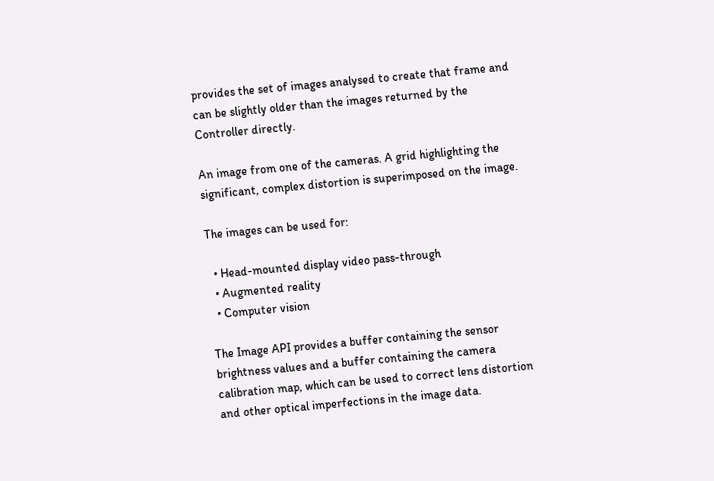provides the set of images analysed to create that frame and can be slightly older than the images returned by the Controller directly.

An image from one of the cameras. A grid highlighting the significant, complex distortion is superimposed on the image.

The images can be used for:

  • Head-mounted display video pass-through
  • Augmented reality
  • Computer vision

The Image API provides a buffer containing the sensor brightness values and a buffer containing the camera calibration map, which can be used to correct lens distortion and other optical imperfections in the image data.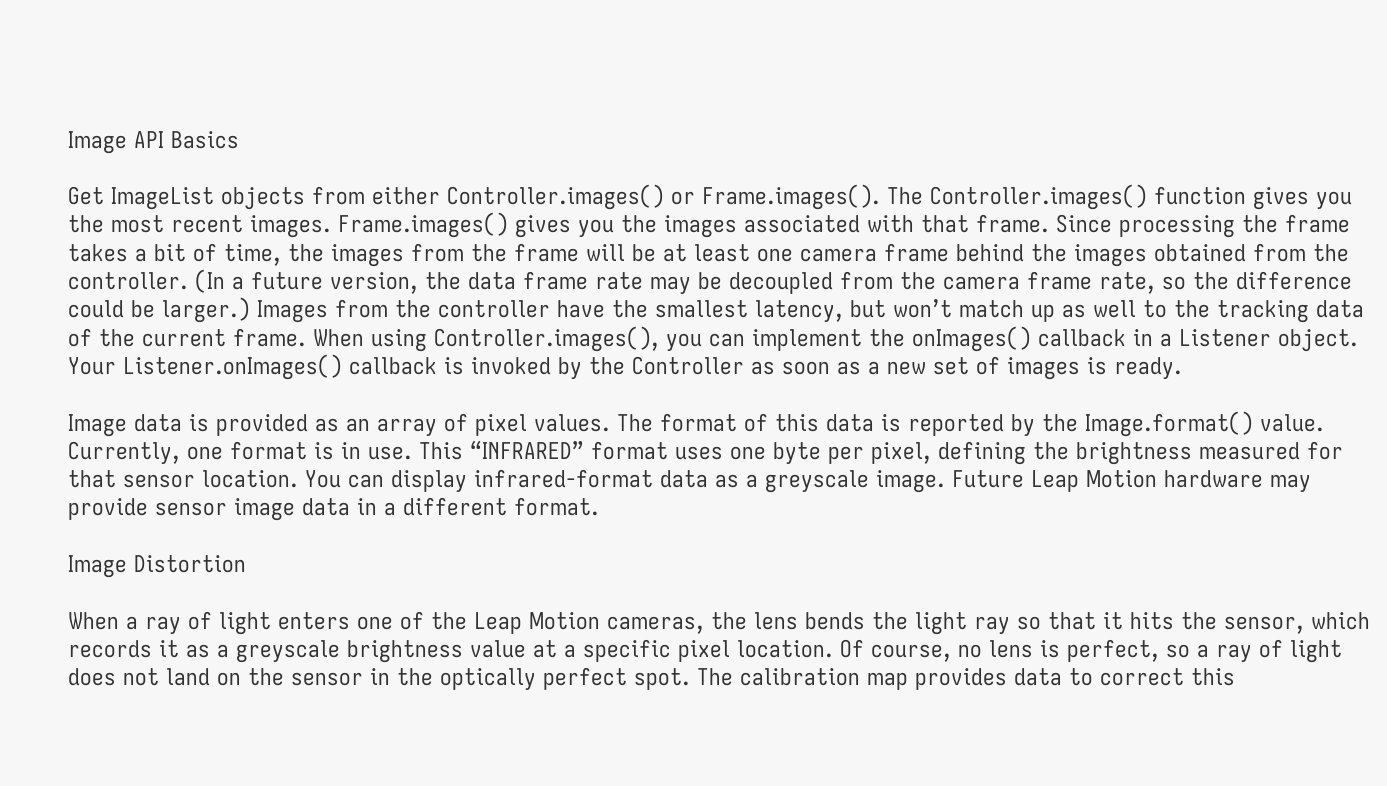Image API Basics

Get ImageList objects from either Controller.images() or Frame.images(). The Controller.images() function gives you the most recent images. Frame.images() gives you the images associated with that frame. Since processing the frame takes a bit of time, the images from the frame will be at least one camera frame behind the images obtained from the controller. (In a future version, the data frame rate may be decoupled from the camera frame rate, so the difference could be larger.) Images from the controller have the smallest latency, but won’t match up as well to the tracking data of the current frame. When using Controller.images(), you can implement the onImages() callback in a Listener object. Your Listener.onImages() callback is invoked by the Controller as soon as a new set of images is ready.

Image data is provided as an array of pixel values. The format of this data is reported by the Image.format() value. Currently, one format is in use. This “INFRARED” format uses one byte per pixel, defining the brightness measured for that sensor location. You can display infrared-format data as a greyscale image. Future Leap Motion hardware may provide sensor image data in a different format.

Image Distortion

When a ray of light enters one of the Leap Motion cameras, the lens bends the light ray so that it hits the sensor, which records it as a greyscale brightness value at a specific pixel location. Of course, no lens is perfect, so a ray of light does not land on the sensor in the optically perfect spot. The calibration map provides data to correct this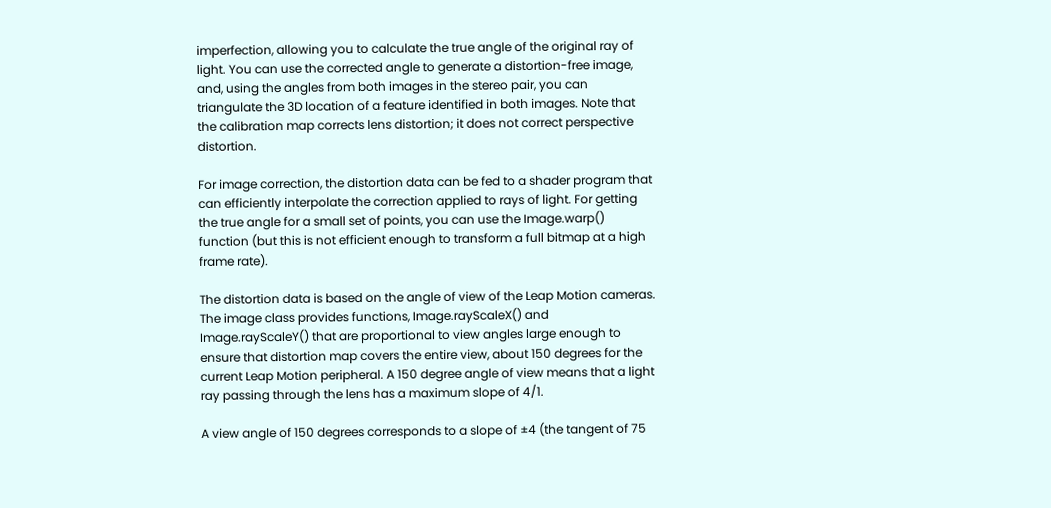imperfection, allowing you to calculate the true angle of the original ray of light. You can use the corrected angle to generate a distortion-free image, and, using the angles from both images in the stereo pair, you can triangulate the 3D location of a feature identified in both images. Note that the calibration map corrects lens distortion; it does not correct perspective distortion.

For image correction, the distortion data can be fed to a shader program that can efficiently interpolate the correction applied to rays of light. For getting the true angle for a small set of points, you can use the Image.warp() function (but this is not efficient enough to transform a full bitmap at a high frame rate).

The distortion data is based on the angle of view of the Leap Motion cameras. The image class provides functions, Image.rayScaleX() and Image.rayScaleY() that are proportional to view angles large enough to ensure that distortion map covers the entire view, about 150 degrees for the current Leap Motion peripheral. A 150 degree angle of view means that a light ray passing through the lens has a maximum slope of 4/1.

A view angle of 150 degrees corresponds to a slope of ±4 (the tangent of 75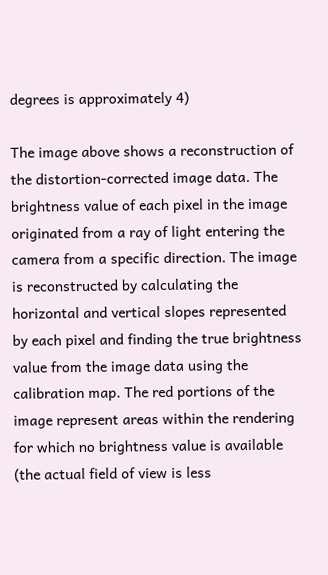degrees is approximately 4)

The image above shows a reconstruction of the distortion-corrected image data. The brightness value of each pixel in the image originated from a ray of light entering the camera from a specific direction. The image is reconstructed by calculating the horizontal and vertical slopes represented by each pixel and finding the true brightness value from the image data using the calibration map. The red portions of the image represent areas within the rendering for which no brightness value is available (the actual field of view is less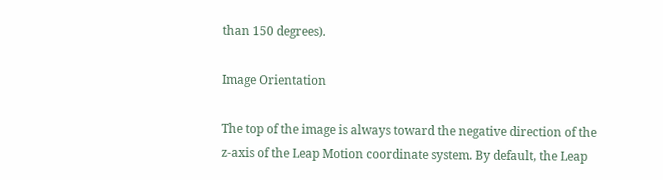than 150 degrees).

Image Orientation

The top of the image is always toward the negative direction of the z-axis of the Leap Motion coordinate system. By default, the Leap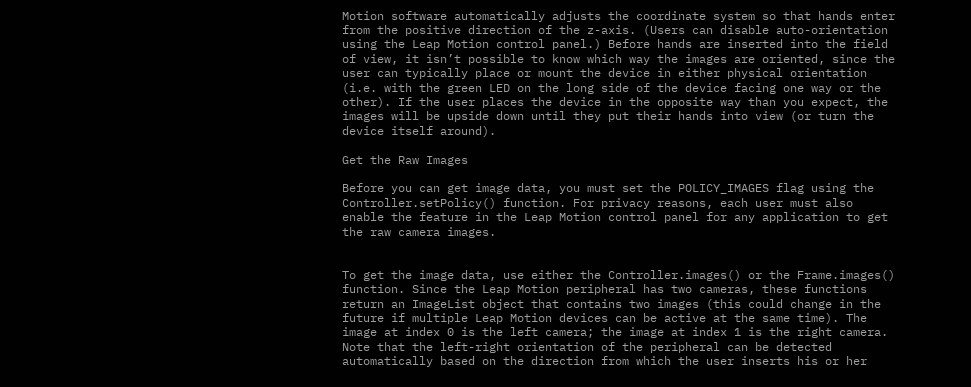Motion software automatically adjusts the coordinate system so that hands enter from the positive direction of the z-axis. (Users can disable auto-orientation using the Leap Motion control panel.) Before hands are inserted into the field of view, it isn’t possible to know which way the images are oriented, since the user can typically place or mount the device in either physical orientation (i.e. with the green LED on the long side of the device facing one way or the other). If the user places the device in the opposite way than you expect, the images will be upside down until they put their hands into view (or turn the device itself around).

Get the Raw Images

Before you can get image data, you must set the POLICY_IMAGES flag using the Controller.setPolicy() function. For privacy reasons, each user must also enable the feature in the Leap Motion control panel for any application to get the raw camera images.


To get the image data, use either the Controller.images() or the Frame.images() function. Since the Leap Motion peripheral has two cameras, these functions return an ImageList object that contains two images (this could change in the future if multiple Leap Motion devices can be active at the same time). The image at index 0 is the left camera; the image at index 1 is the right camera. Note that the left-right orientation of the peripheral can be detected automatically based on the direction from which the user inserts his or her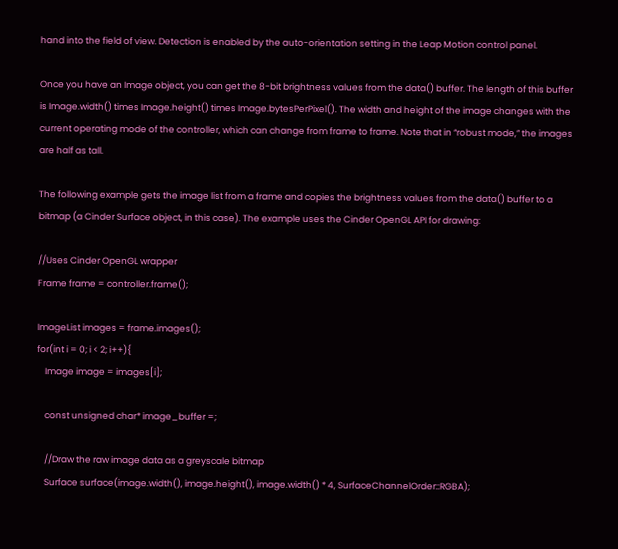hand into the field of view. Detection is enabled by the auto-orientation setting in the Leap Motion control panel.

Once you have an Image object, you can get the 8-bit brightness values from the data() buffer. The length of this buffer is Image.width() times Image.height() times Image.bytesPerPixel(). The width and height of the image changes with the current operating mode of the controller, which can change from frame to frame. Note that in “robust mode,” the images are half as tall.

The following example gets the image list from a frame and copies the brightness values from the data() buffer to a bitmap (a Cinder Surface object, in this case). The example uses the Cinder OpenGL API for drawing:

//Uses Cinder OpenGL wrapper
Frame frame = controller.frame();

ImageList images = frame.images();
for(int i = 0; i < 2; i++){
    Image image = images[i];

    const unsigned char* image_buffer =;

    //Draw the raw image data as a greyscale bitmap
    Surface surface(image.width(), image.height(), image.width() * 4, SurfaceChannelOrder::RGBA);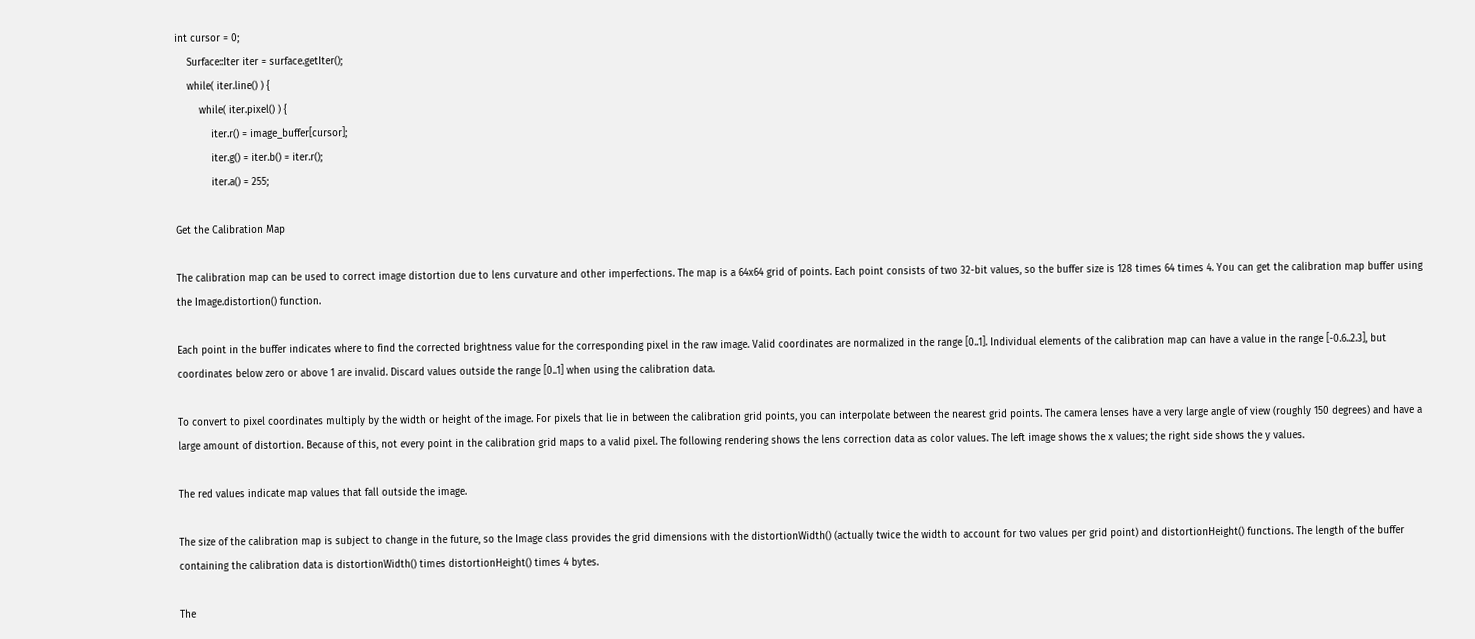int cursor = 0;
    Surface::Iter iter = surface.getIter();
    while( iter.line() ) {
        while( iter.pixel() ) {
            iter.r() = image_buffer[cursor];
            iter.g() = iter.b() = iter.r();
            iter.a() = 255;

Get the Calibration Map

The calibration map can be used to correct image distortion due to lens curvature and other imperfections. The map is a 64x64 grid of points. Each point consists of two 32-bit values, so the buffer size is 128 times 64 times 4. You can get the calibration map buffer using the Image.distortion() function.

Each point in the buffer indicates where to find the corrected brightness value for the corresponding pixel in the raw image. Valid coordinates are normalized in the range [0..1]. Individual elements of the calibration map can have a value in the range [-0.6..2.3], but coordinates below zero or above 1 are invalid. Discard values outside the range [0..1] when using the calibration data.

To convert to pixel coordinates multiply by the width or height of the image. For pixels that lie in between the calibration grid points, you can interpolate between the nearest grid points. The camera lenses have a very large angle of view (roughly 150 degrees) and have a large amount of distortion. Because of this, not every point in the calibration grid maps to a valid pixel. The following rendering shows the lens correction data as color values. The left image shows the x values; the right side shows the y values.

The red values indicate map values that fall outside the image.

The size of the calibration map is subject to change in the future, so the Image class provides the grid dimensions with the distortionWidth() (actually twice the width to account for two values per grid point) and distortionHeight() functions. The length of the buffer containing the calibration data is distortionWidth() times distortionHeight() times 4 bytes.

The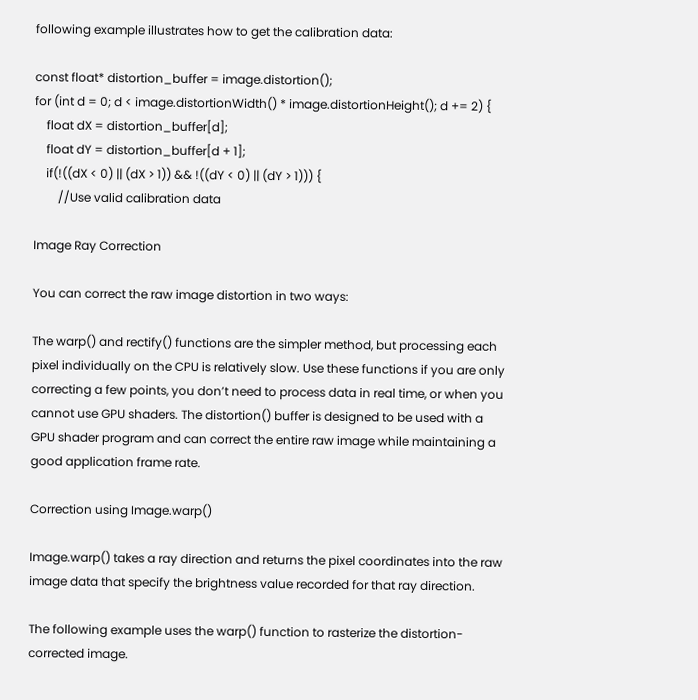following example illustrates how to get the calibration data:

const float* distortion_buffer = image.distortion();
for (int d = 0; d < image.distortionWidth() * image.distortionHeight(); d += 2) {
    float dX = distortion_buffer[d];
    float dY = distortion_buffer[d + 1];
    if(!((dX < 0) || (dX > 1)) && !((dY < 0) || (dY > 1))) {
        //Use valid calibration data

Image Ray Correction

You can correct the raw image distortion in two ways:

The warp() and rectify() functions are the simpler method, but processing each pixel individually on the CPU is relatively slow. Use these functions if you are only correcting a few points, you don’t need to process data in real time, or when you cannot use GPU shaders. The distortion() buffer is designed to be used with a GPU shader program and can correct the entire raw image while maintaining a good application frame rate.

Correction using Image.warp()

Image.warp() takes a ray direction and returns the pixel coordinates into the raw image data that specify the brightness value recorded for that ray direction.

The following example uses the warp() function to rasterize the distortion-corrected image.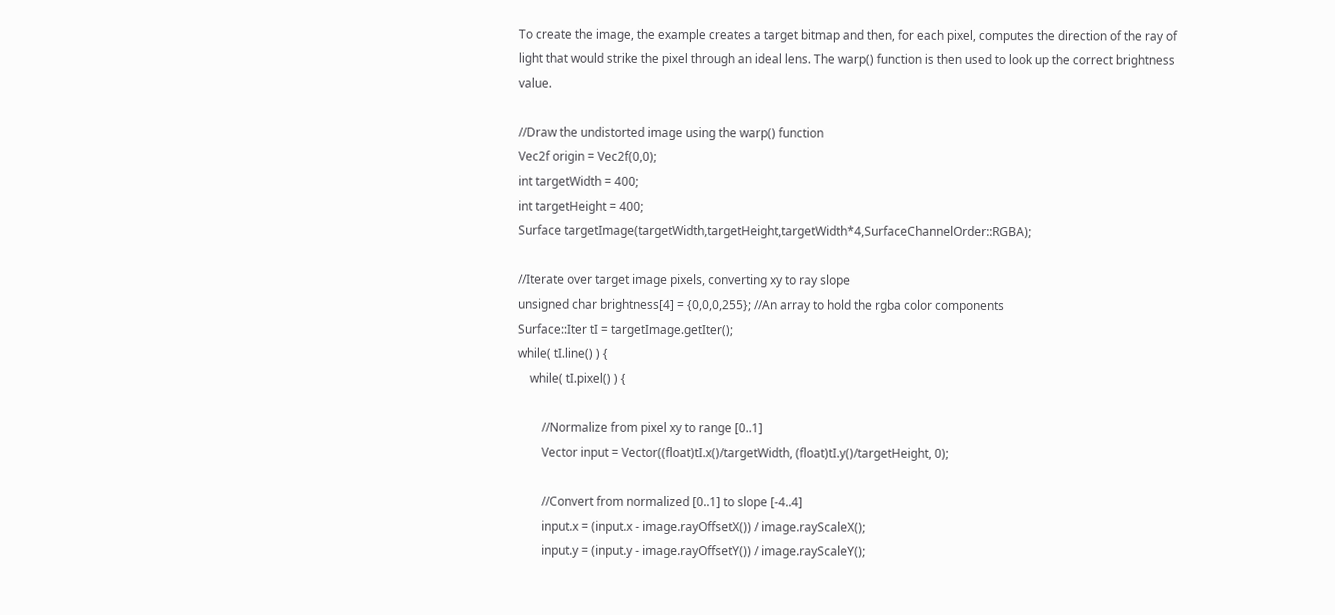To create the image, the example creates a target bitmap and then, for each pixel, computes the direction of the ray of light that would strike the pixel through an ideal lens. The warp() function is then used to look up the correct brightness value.

//Draw the undistorted image using the warp() function
Vec2f origin = Vec2f(0,0);
int targetWidth = 400;
int targetHeight = 400;
Surface targetImage(targetWidth,targetHeight,targetWidth*4,SurfaceChannelOrder::RGBA);

//Iterate over target image pixels, converting xy to ray slope
unsigned char brightness[4] = {0,0,0,255}; //An array to hold the rgba color components
Surface::Iter tI = targetImage.getIter();
while( tI.line() ) {
    while( tI.pixel() ) {

        //Normalize from pixel xy to range [0..1]
        Vector input = Vector((float)tI.x()/targetWidth, (float)tI.y()/targetHeight, 0);

        //Convert from normalized [0..1] to slope [-4..4]
        input.x = (input.x - image.rayOffsetX()) / image.rayScaleX();
        input.y = (input.y - image.rayOffsetY()) / image.rayScaleY();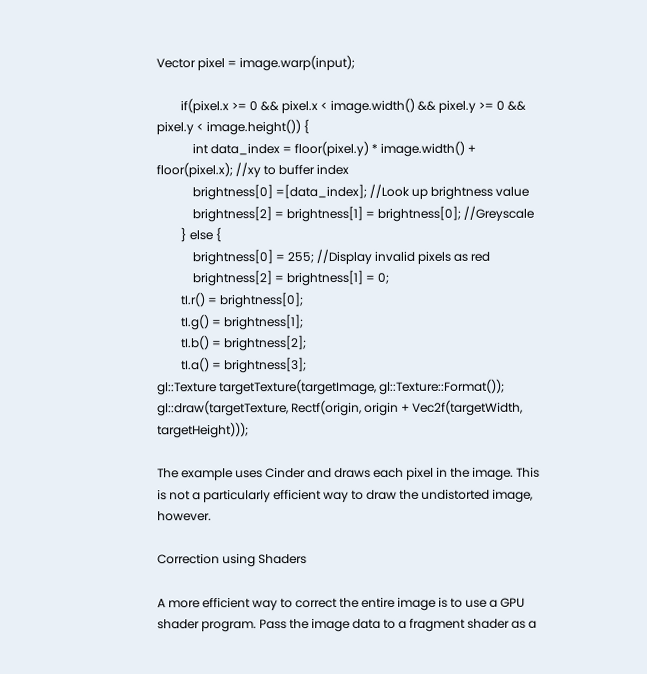Vector pixel = image.warp(input);

        if(pixel.x >= 0 && pixel.x < image.width() && pixel.y >= 0 && pixel.y < image.height()) {
            int data_index = floor(pixel.y) * image.width() + floor(pixel.x); //xy to buffer index
            brightness[0] =[data_index]; //Look up brightness value
            brightness[2] = brightness[1] = brightness[0]; //Greyscale
        } else {
            brightness[0] = 255; //Display invalid pixels as red
            brightness[2] = brightness[1] = 0;
        tI.r() = brightness[0];
        tI.g() = brightness[1];
        tI.b() = brightness[2];
        tI.a() = brightness[3];
gl::Texture targetTexture(targetImage, gl::Texture::Format());
gl::draw(targetTexture, Rectf(origin, origin + Vec2f(targetWidth, targetHeight)));

The example uses Cinder and draws each pixel in the image. This is not a particularly efficient way to draw the undistorted image, however.

Correction using Shaders

A more efficient way to correct the entire image is to use a GPU shader program. Pass the image data to a fragment shader as a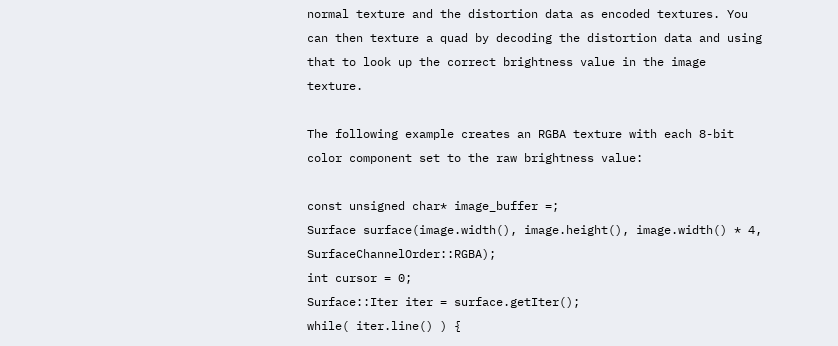normal texture and the distortion data as encoded textures. You can then texture a quad by decoding the distortion data and using that to look up the correct brightness value in the image texture.

The following example creates an RGBA texture with each 8-bit color component set to the raw brightness value:

const unsigned char* image_buffer =;
Surface surface(image.width(), image.height(), image.width() * 4, SurfaceChannelOrder::RGBA);
int cursor = 0;
Surface::Iter iter = surface.getIter();
while( iter.line() ) {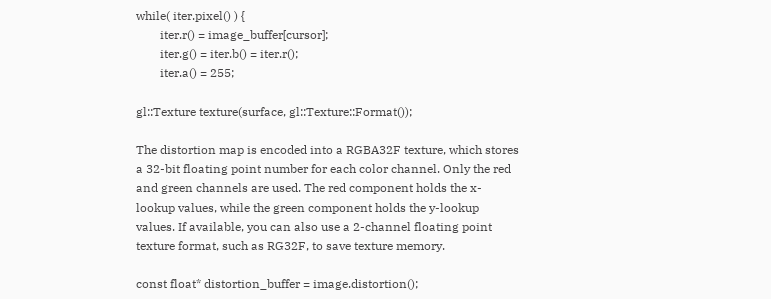while( iter.pixel() ) {
        iter.r() = image_buffer[cursor];
        iter.g() = iter.b() = iter.r();
        iter.a() = 255;

gl::Texture texture(surface, gl::Texture::Format());

The distortion map is encoded into a RGBA32F texture, which stores a 32-bit floating point number for each color channel. Only the red and green channels are used. The red component holds the x-lookup values, while the green component holds the y-lookup values. If available, you can also use a 2-channel floating point texture format, such as RG32F, to save texture memory.

const float* distortion_buffer = image.distortion();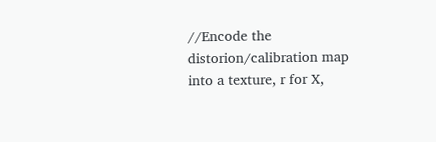//Encode the distorion/calibration map into a texture, r for X,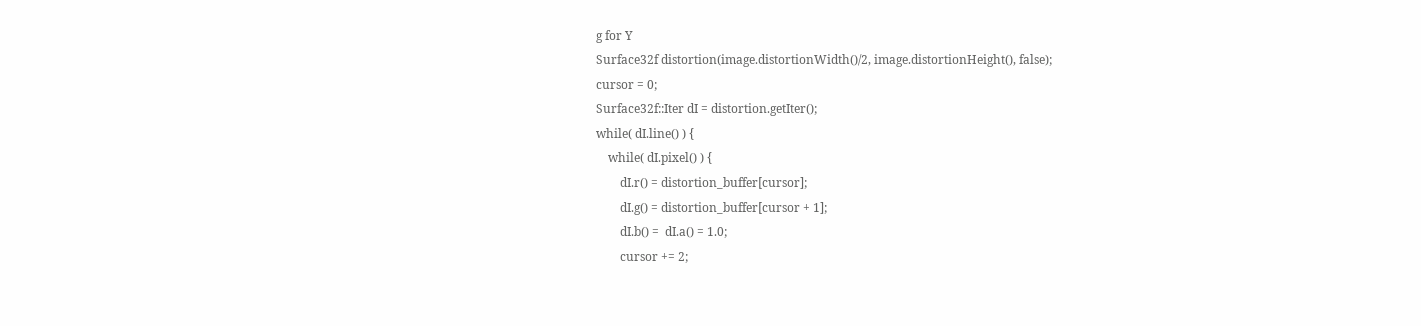g for Y
Surface32f distortion(image.distortionWidth()/2, image.distortionHeight(), false);
cursor = 0;
Surface32f::Iter dI = distortion.getIter();
while( dI.line() ) {
    while( dI.pixel() ) {
        dI.r() = distortion_buffer[cursor];
        dI.g() = distortion_buffer[cursor + 1];
        dI.b() =  dI.a() = 1.0;
        cursor += 2;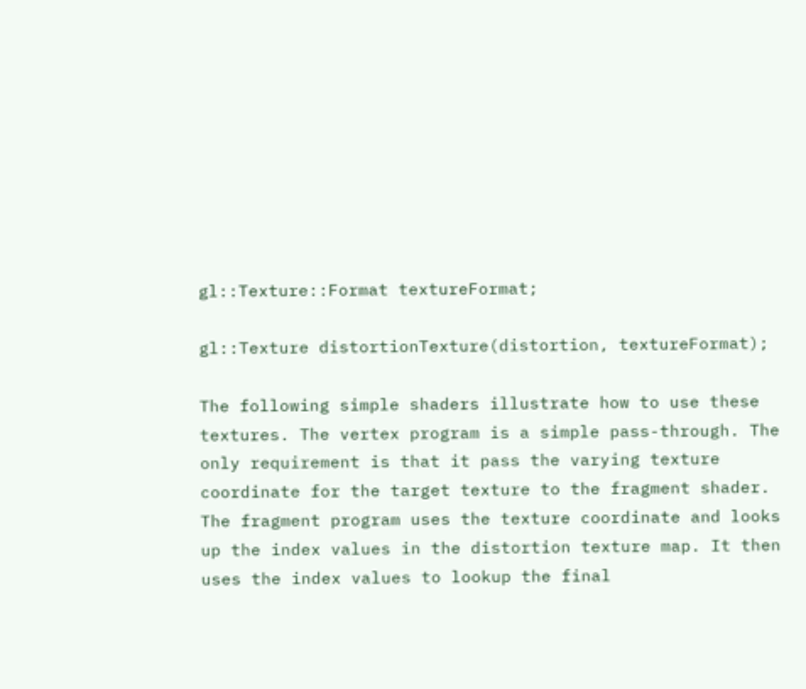gl::Texture::Format textureFormat;

gl::Texture distortionTexture(distortion, textureFormat);

The following simple shaders illustrate how to use these textures. The vertex program is a simple pass-through. The only requirement is that it pass the varying texture coordinate for the target texture to the fragment shader. The fragment program uses the texture coordinate and looks up the index values in the distortion texture map. It then uses the index values to lookup the final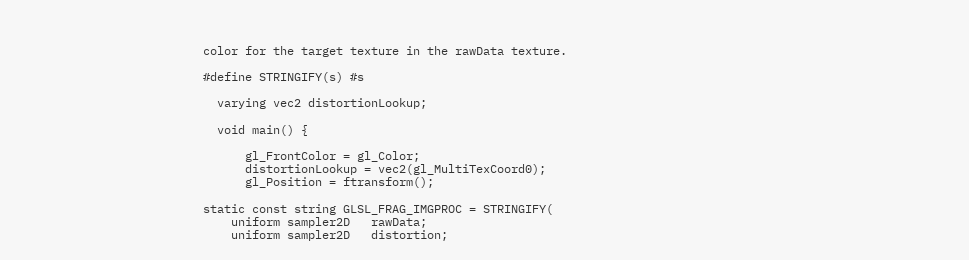color for the target texture in the rawData texture.

#define STRINGIFY(s) #s

  varying vec2 distortionLookup;

  void main() {

      gl_FrontColor = gl_Color;
      distortionLookup = vec2(gl_MultiTexCoord0);
      gl_Position = ftransform();

static const string GLSL_FRAG_IMGPROC = STRINGIFY(
    uniform sampler2D   rawData;
    uniform sampler2D   distortion;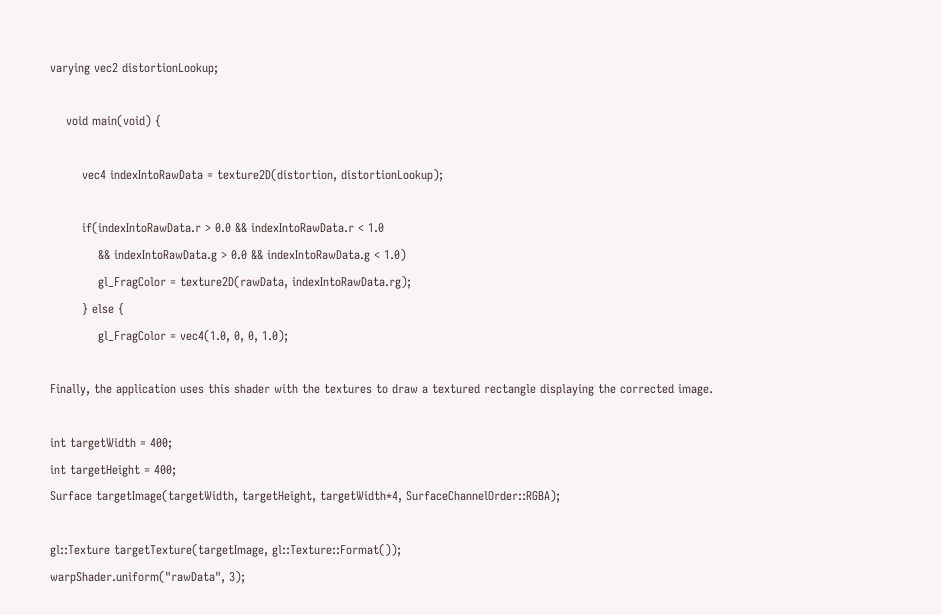varying vec2 distortionLookup;

    void main(void) {

        vec4 indexIntoRawData = texture2D(distortion, distortionLookup);

        if(indexIntoRawData.r > 0.0 && indexIntoRawData.r < 1.0
            && indexIntoRawData.g > 0.0 && indexIntoRawData.g < 1.0)
            gl_FragColor = texture2D(rawData, indexIntoRawData.rg);
        } else {
            gl_FragColor = vec4(1.0, 0, 0, 1.0);

Finally, the application uses this shader with the textures to draw a textured rectangle displaying the corrected image.

int targetWidth = 400;
int targetHeight = 400;
Surface targetImage(targetWidth, targetHeight, targetWidth*4, SurfaceChannelOrder::RGBA);

gl::Texture targetTexture(targetImage, gl::Texture::Format());
warpShader.uniform("rawData", 3);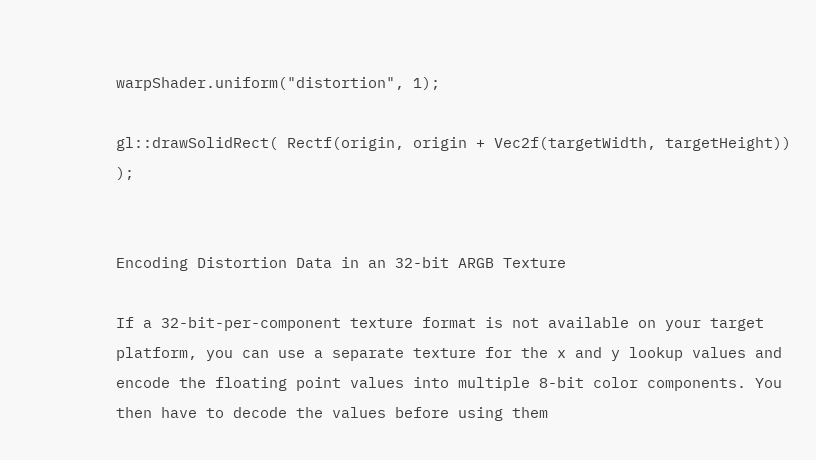warpShader.uniform("distortion", 1);

gl::drawSolidRect( Rectf(origin, origin + Vec2f(targetWidth, targetHeight)) );


Encoding Distortion Data in an 32-bit ARGB Texture

If a 32-bit-per-component texture format is not available on your target platform, you can use a separate texture for the x and y lookup values and encode the floating point values into multiple 8-bit color components. You then have to decode the values before using them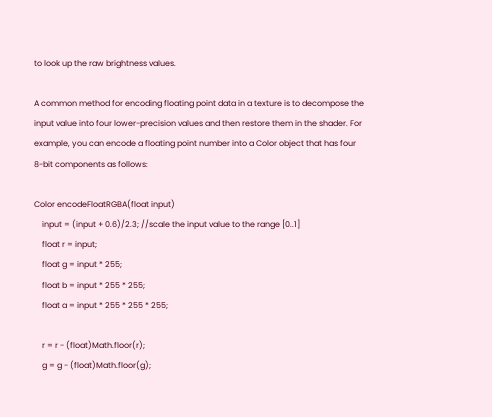to look up the raw brightness values.

A common method for encoding floating point data in a texture is to decompose the input value into four lower-precision values and then restore them in the shader. For example, you can encode a floating point number into a Color object that has four 8-bit components as follows:

Color encodeFloatRGBA(float input)
    input = (input + 0.6)/2.3; //scale the input value to the range [0..1]
    float r = input;
    float g = input * 255;
    float b = input * 255 * 255;
    float a = input * 255 * 255 * 255;

    r = r - (float)Math.floor(r);
    g = g - (float)Math.floor(g);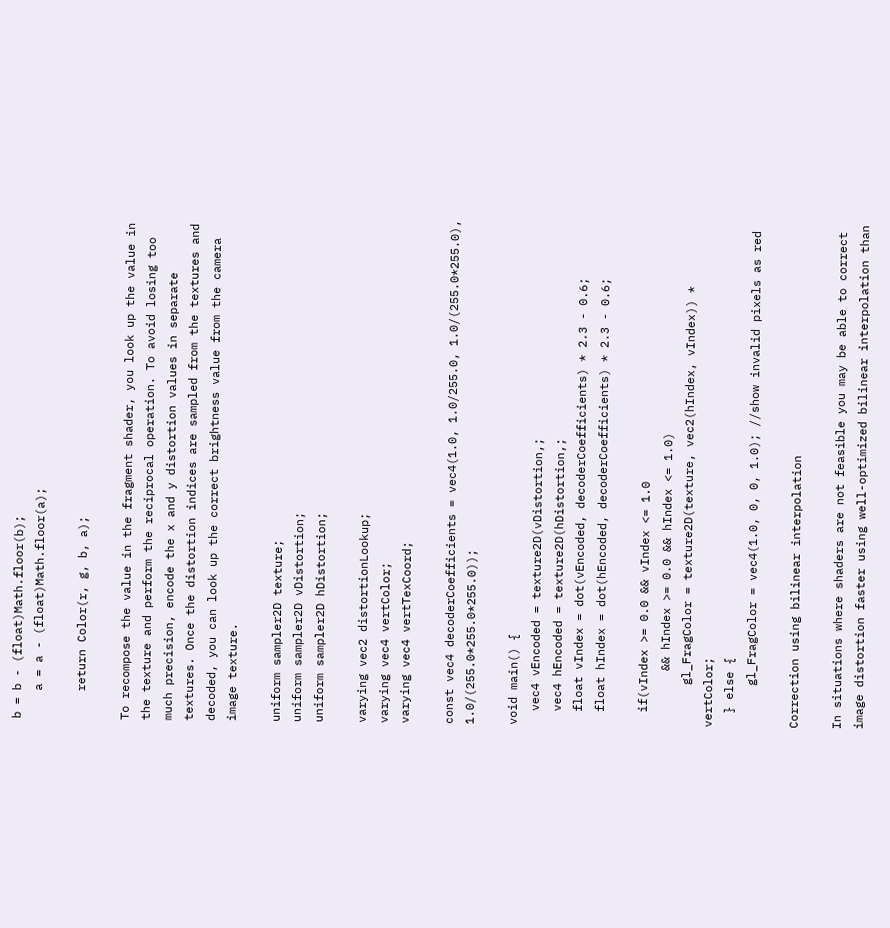b = b - (float)Math.floor(b);
    a = a - (float)Math.floor(a);

    return Color(r, g, b, a);

To recompose the value in the fragment shader, you look up the value in the texture and perform the reciprocal operation. To avoid losing too much precision, encode the x and y distortion values in separate textures. Once the distortion indices are sampled from the textures and decoded, you can look up the correct brightness value from the camera image texture.

uniform sampler2D texture;
uniform sampler2D vDistortion;
uniform sampler2D hDistortion;

varying vec2 distortionLookup;
varying vec4 vertColor;
varying vec4 vertTexCoord;

const vec4 decoderCoefficients = vec4(1.0, 1.0/255.0, 1.0/(255.0*255.0), 1.0/(255.0*255.0*255.0));

void main() {
  vec4 vEncoded = texture2D(vDistortion,;
  vec4 hEncoded = texture2D(hDistortion,;
  float vIndex = dot(vEncoded, decoderCoefficients) * 2.3 - 0.6;
  float hIndex = dot(hEncoded, decoderCoefficients) * 2.3 - 0.6;

  if(vIndex >= 0.0 && vIndex <= 1.0
        && hIndex >= 0.0 && hIndex <= 1.0)
      gl_FragColor = texture2D(texture, vec2(hIndex, vIndex)) * vertColor;
  } else {
      gl_FragColor = vec4(1.0, 0, 0, 1.0); //show invalid pixels as red

Correction using bilinear interpolation

In situations where shaders are not feasible you may be able to correct image distortion faster using well-optimized bilinear interpolation than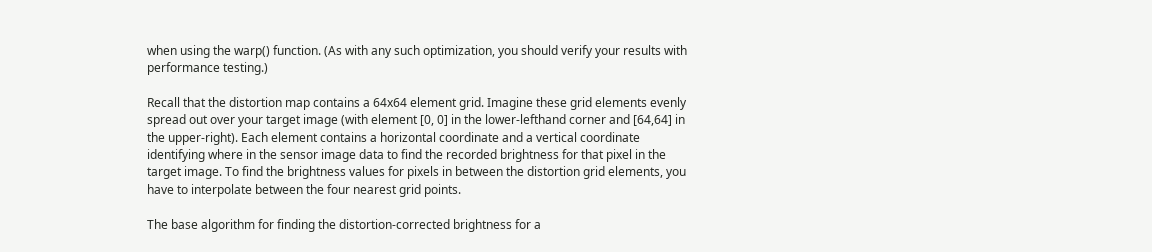when using the warp() function. (As with any such optimization, you should verify your results with performance testing.)

Recall that the distortion map contains a 64x64 element grid. Imagine these grid elements evenly spread out over your target image (with element [0, 0] in the lower-lefthand corner and [64,64] in the upper-right). Each element contains a horizontal coordinate and a vertical coordinate identifying where in the sensor image data to find the recorded brightness for that pixel in the target image. To find the brightness values for pixels in between the distortion grid elements, you have to interpolate between the four nearest grid points.

The base algorithm for finding the distortion-corrected brightness for a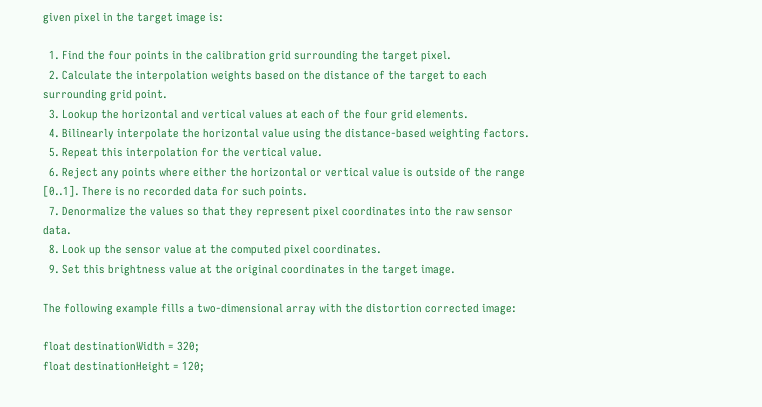given pixel in the target image is:

  1. Find the four points in the calibration grid surrounding the target pixel.
  2. Calculate the interpolation weights based on the distance of the target to each surrounding grid point.
  3. Lookup the horizontal and vertical values at each of the four grid elements.
  4. Bilinearly interpolate the horizontal value using the distance-based weighting factors.
  5. Repeat this interpolation for the vertical value.
  6. Reject any points where either the horizontal or vertical value is outside of the range [0..1]. There is no recorded data for such points.
  7. Denormalize the values so that they represent pixel coordinates into the raw sensor data.
  8. Look up the sensor value at the computed pixel coordinates.
  9. Set this brightness value at the original coordinates in the target image.

The following example fills a two-dimensional array with the distortion corrected image:

float destinationWidth = 320;
float destinationHeight = 120;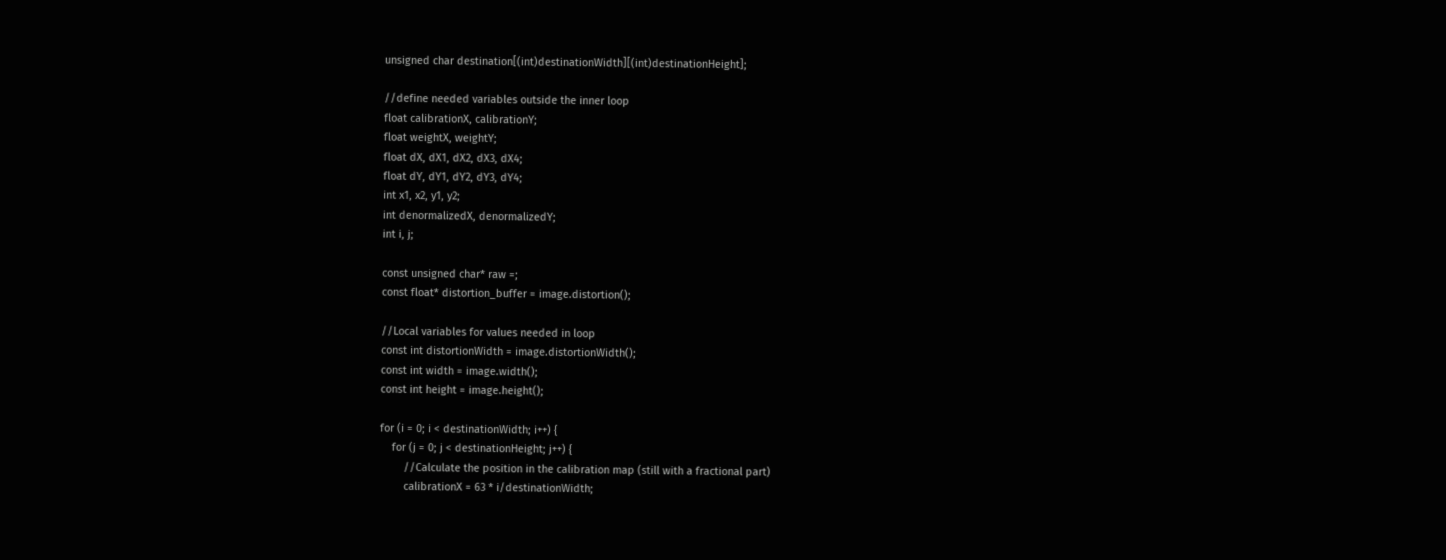unsigned char destination[(int)destinationWidth][(int)destinationHeight];

//define needed variables outside the inner loop
float calibrationX, calibrationY;
float weightX, weightY;
float dX, dX1, dX2, dX3, dX4;
float dY, dY1, dY2, dY3, dY4;
int x1, x2, y1, y2;
int denormalizedX, denormalizedY;
int i, j;

const unsigned char* raw =;
const float* distortion_buffer = image.distortion();

//Local variables for values needed in loop
const int distortionWidth = image.distortionWidth();
const int width = image.width();
const int height = image.height();

for (i = 0; i < destinationWidth; i++) {
    for (j = 0; j < destinationHeight; j++) {
        //Calculate the position in the calibration map (still with a fractional part)
        calibrationX = 63 * i/destinationWidth;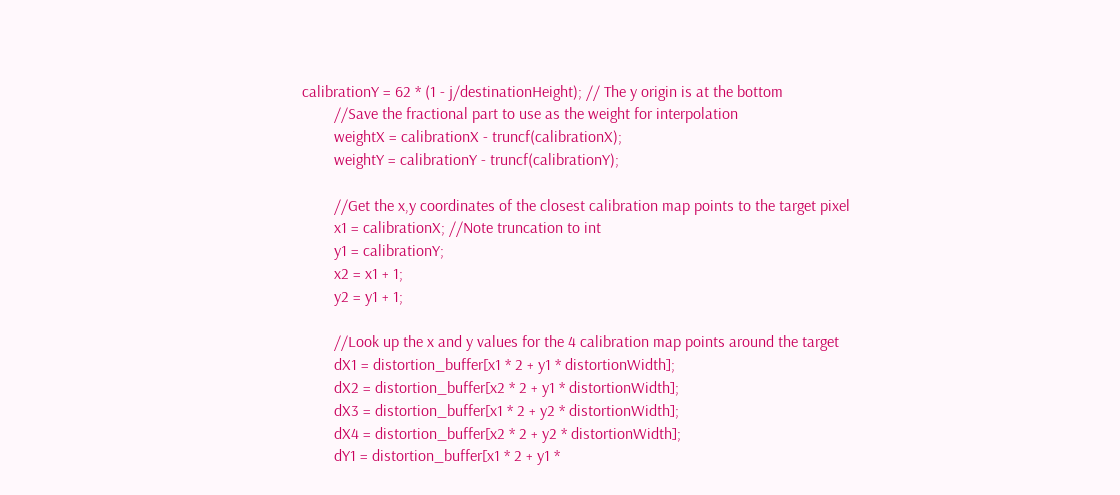calibrationY = 62 * (1 - j/destinationHeight); // The y origin is at the bottom
        //Save the fractional part to use as the weight for interpolation
        weightX = calibrationX - truncf(calibrationX);
        weightY = calibrationY - truncf(calibrationY);

        //Get the x,y coordinates of the closest calibration map points to the target pixel
        x1 = calibrationX; //Note truncation to int
        y1 = calibrationY;
        x2 = x1 + 1;
        y2 = y1 + 1;

        //Look up the x and y values for the 4 calibration map points around the target
        dX1 = distortion_buffer[x1 * 2 + y1 * distortionWidth];
        dX2 = distortion_buffer[x2 * 2 + y1 * distortionWidth];
        dX3 = distortion_buffer[x1 * 2 + y2 * distortionWidth];
        dX4 = distortion_buffer[x2 * 2 + y2 * distortionWidth];
        dY1 = distortion_buffer[x1 * 2 + y1 *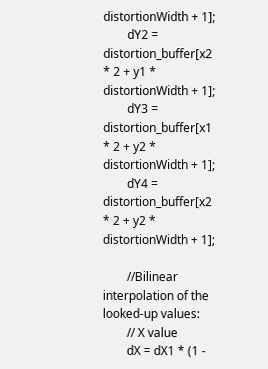distortionWidth + 1];
        dY2 = distortion_buffer[x2 * 2 + y1 * distortionWidth + 1];
        dY3 = distortion_buffer[x1 * 2 + y2 * distortionWidth + 1];
        dY4 = distortion_buffer[x2 * 2 + y2 * distortionWidth + 1];

        //Bilinear interpolation of the looked-up values:
        // X value
        dX = dX1 * (1 -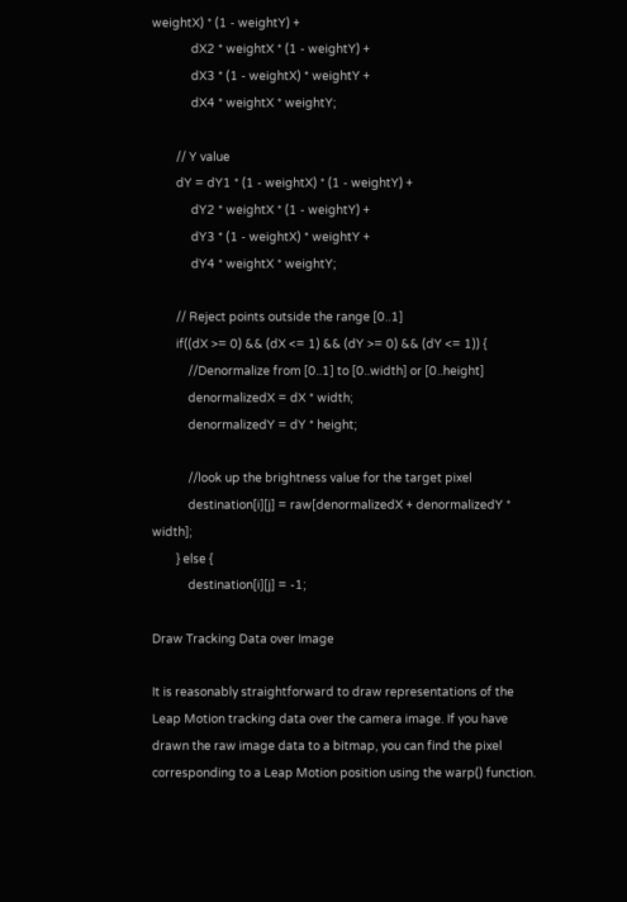weightX) * (1 - weightY) +
             dX2 * weightX * (1 - weightY) +
             dX3 * (1 - weightX) * weightY +
             dX4 * weightX * weightY;

        // Y value
        dY = dY1 * (1 - weightX) * (1 - weightY) +
             dY2 * weightX * (1 - weightY) +
             dY3 * (1 - weightX) * weightY +
             dY4 * weightX * weightY;

        // Reject points outside the range [0..1]
        if((dX >= 0) && (dX <= 1) && (dY >= 0) && (dY <= 1)) {
            //Denormalize from [0..1] to [0..width] or [0..height]
            denormalizedX = dX * width;
            denormalizedY = dY * height;

            //look up the brightness value for the target pixel
            destination[i][j] = raw[denormalizedX + denormalizedY * width];
        } else {
            destination[i][j] = -1;

Draw Tracking Data over Image

It is reasonably straightforward to draw representations of the Leap Motion tracking data over the camera image. If you have drawn the raw image data to a bitmap, you can find the pixel corresponding to a Leap Motion position using the warp() function.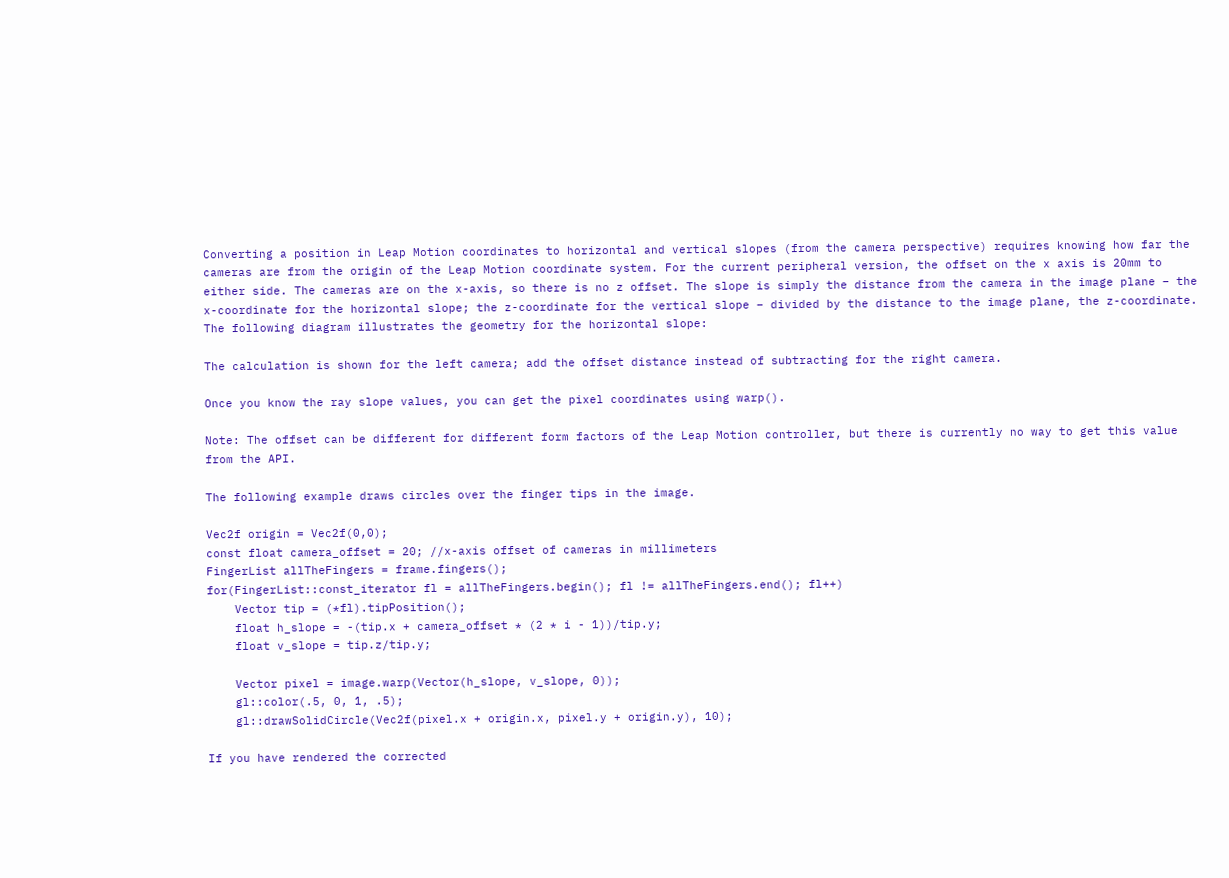Converting a position in Leap Motion coordinates to horizontal and vertical slopes (from the camera perspective) requires knowing how far the cameras are from the origin of the Leap Motion coordinate system. For the current peripheral version, the offset on the x axis is 20mm to either side. The cameras are on the x-axis, so there is no z offset. The slope is simply the distance from the camera in the image plane – the x-coordinate for the horizontal slope; the z-coordinate for the vertical slope – divided by the distance to the image plane, the z-coordinate. The following diagram illustrates the geometry for the horizontal slope:

The calculation is shown for the left camera; add the offset distance instead of subtracting for the right camera.

Once you know the ray slope values, you can get the pixel coordinates using warp().

Note: The offset can be different for different form factors of the Leap Motion controller, but there is currently no way to get this value from the API.

The following example draws circles over the finger tips in the image.

Vec2f origin = Vec2f(0,0);
const float camera_offset = 20; //x-axis offset of cameras in millimeters
FingerList allTheFingers = frame.fingers();
for(FingerList::const_iterator fl = allTheFingers.begin(); fl != allTheFingers.end(); fl++)
    Vector tip = (*fl).tipPosition();
    float h_slope = -(tip.x + camera_offset * (2 * i - 1))/tip.y;
    float v_slope = tip.z/tip.y;

    Vector pixel = image.warp(Vector(h_slope, v_slope, 0));
    gl::color(.5, 0, 1, .5);
    gl::drawSolidCircle(Vec2f(pixel.x + origin.x, pixel.y + origin.y), 10);

If you have rendered the corrected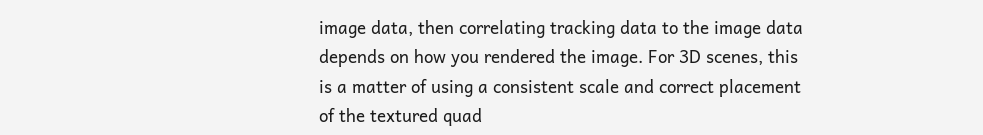image data, then correlating tracking data to the image data depends on how you rendered the image. For 3D scenes, this is a matter of using a consistent scale and correct placement of the textured quad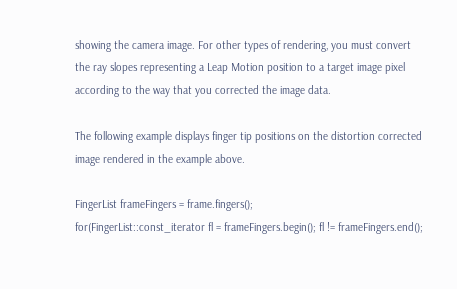showing the camera image. For other types of rendering, you must convert the ray slopes representing a Leap Motion position to a target image pixel according to the way that you corrected the image data.

The following example displays finger tip positions on the distortion corrected image rendered in the example above.

FingerList frameFingers = frame.fingers();
for(FingerList::const_iterator fl = frameFingers.begin(); fl != frameFingers.end();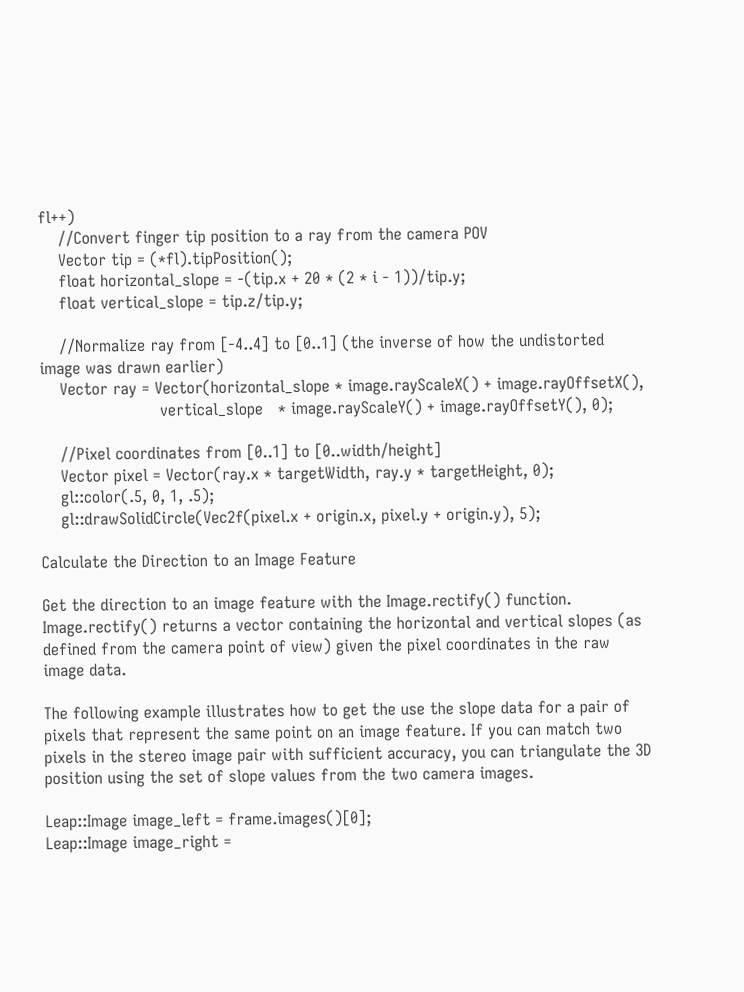fl++)
    //Convert finger tip position to a ray from the camera POV
    Vector tip = (*fl).tipPosition();
    float horizontal_slope = -(tip.x + 20 * (2 * i - 1))/tip.y;
    float vertical_slope = tip.z/tip.y;

    //Normalize ray from [-4..4] to [0..1] (the inverse of how the undistorted image was drawn earlier)
    Vector ray = Vector(horizontal_slope * image.rayScaleX() + image.rayOffsetX(),
                        vertical_slope   * image.rayScaleY() + image.rayOffsetY(), 0);

    //Pixel coordinates from [0..1] to [0..width/height]
    Vector pixel = Vector(ray.x * targetWidth, ray.y * targetHeight, 0);
    gl::color(.5, 0, 1, .5);
    gl::drawSolidCircle(Vec2f(pixel.x + origin.x, pixel.y + origin.y), 5);

Calculate the Direction to an Image Feature

Get the direction to an image feature with the Image.rectify() function. Image.rectify() returns a vector containing the horizontal and vertical slopes (as defined from the camera point of view) given the pixel coordinates in the raw image data.

The following example illustrates how to get the use the slope data for a pair of pixels that represent the same point on an image feature. If you can match two pixels in the stereo image pair with sufficient accuracy, you can triangulate the 3D position using the set of slope values from the two camera images.

Leap::Image image_left = frame.images()[0];
Leap::Image image_right =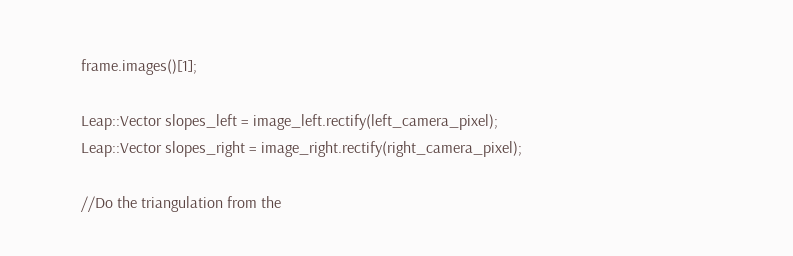frame.images()[1];

Leap::Vector slopes_left = image_left.rectify(left_camera_pixel);
Leap::Vector slopes_right = image_right.rectify(right_camera_pixel);

//Do the triangulation from the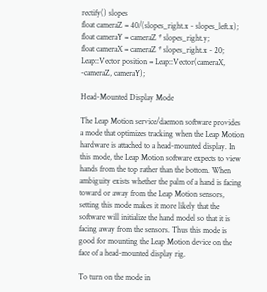rectify() slopes
float cameraZ = 40/(slopes_right.x - slopes_left.x);
float cameraY = cameraZ * slopes_right.y;
float cameraX = cameraZ * slopes_right.x - 20;
Leap::Vector position = Leap::Vector(cameraX, -cameraZ, cameraY);

Head-Mounted Display Mode

The Leap Motion service/daemon software provides a mode that optimizes tracking when the Leap Motion hardware is attached to a head-mounted display. In this mode, the Leap Motion software expects to view hands from the top rather than the bottom. When ambiguity exists whether the palm of a hand is facing toward or away from the Leap Motion sensors, setting this mode makes it more likely that the software will initialize the hand model so that it is facing away from the sensors. Thus this mode is good for mounting the Leap Motion device on the face of a head-mounted display rig.

To turn on the mode in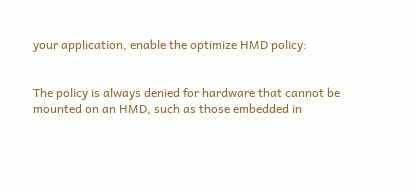your application, enable the optimize HMD policy:


The policy is always denied for hardware that cannot be mounted on an HMD, such as those embedded in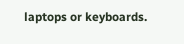laptops or keyboards.